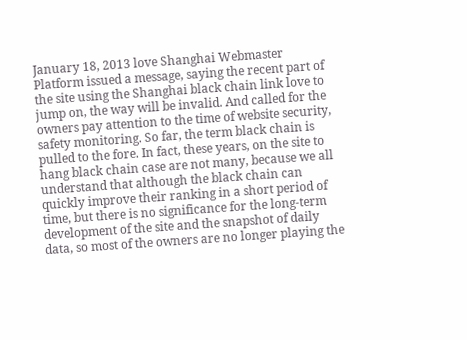January 18, 2013 love Shanghai Webmaster Platform issued a message, saying the recent part of the site using the Shanghai black chain link love to jump on, the way will be invalid. And called for the owners pay attention to the time of website security, safety monitoring. So far, the term black chain is pulled to the fore. In fact, these years, on the site to hang black chain case are not many, because we all understand that although the black chain can quickly improve their ranking in a short period of time, but there is no significance for the long-term development of the site and the snapshot of daily data, so most of the owners are no longer playing the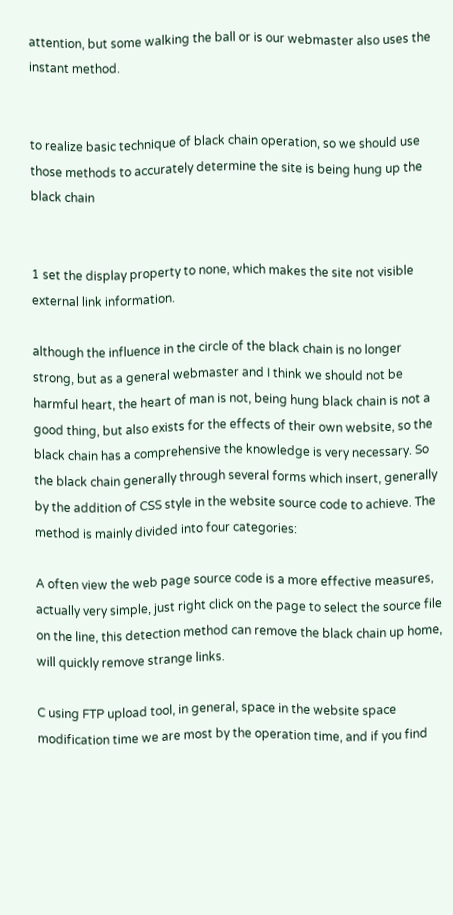attention, but some walking the ball or is our webmaster also uses the instant method.


to realize basic technique of black chain operation, so we should use those methods to accurately determine the site is being hung up the black chain


1 set the display property to none, which makes the site not visible external link information.

although the influence in the circle of the black chain is no longer strong, but as a general webmaster and I think we should not be harmful heart, the heart of man is not, being hung black chain is not a good thing, but also exists for the effects of their own website, so the black chain has a comprehensive the knowledge is very necessary. So the black chain generally through several forms which insert, generally by the addition of CSS style in the website source code to achieve. The method is mainly divided into four categories:

A often view the web page source code is a more effective measures, actually very simple, just right click on the page to select the source file on the line, this detection method can remove the black chain up home, will quickly remove strange links.

C using FTP upload tool, in general, space in the website space modification time we are most by the operation time, and if you find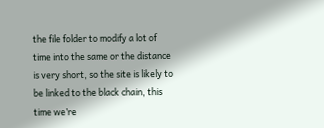the file folder to modify a lot of time into the same or the distance is very short, so the site is likely to be linked to the black chain, this time we’re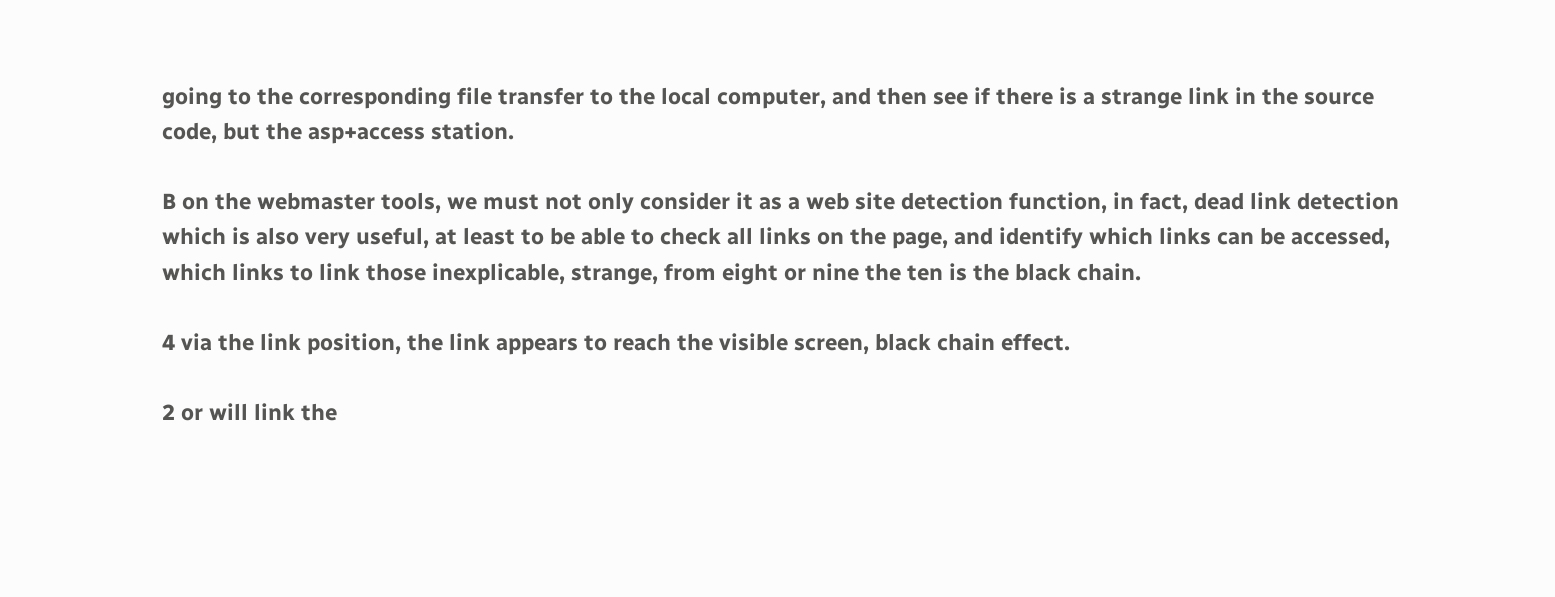going to the corresponding file transfer to the local computer, and then see if there is a strange link in the source code, but the asp+access station.

B on the webmaster tools, we must not only consider it as a web site detection function, in fact, dead link detection which is also very useful, at least to be able to check all links on the page, and identify which links can be accessed, which links to link those inexplicable, strange, from eight or nine the ten is the black chain.

4 via the link position, the link appears to reach the visible screen, black chain effect.

2 or will link the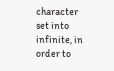character set into infinite, in order to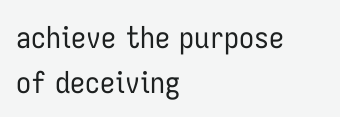achieve the purpose of deceiving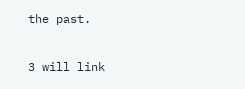the past.

3 will link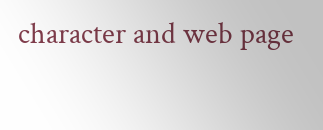character and web page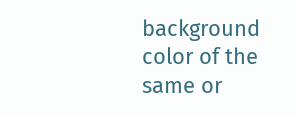background color of the same or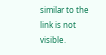similar to the link is not visible.